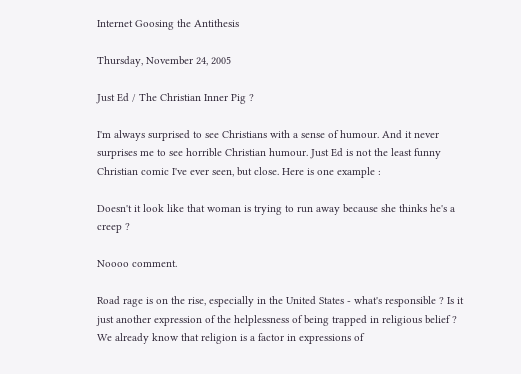Internet Goosing the Antithesis

Thursday, November 24, 2005

Just Ed / The Christian Inner Pig ?

I'm always surprised to see Christians with a sense of humour. And it never surprises me to see horrible Christian humour. Just Ed is not the least funny Christian comic I've ever seen, but close. Here is one example :

Doesn't it look like that woman is trying to run away because she thinks he's a creep ?

Noooo comment.

Road rage is on the rise, especially in the United States - what's responsible ? Is it just another expression of the helplessness of being trapped in religious belief ? We already know that religion is a factor in expressions of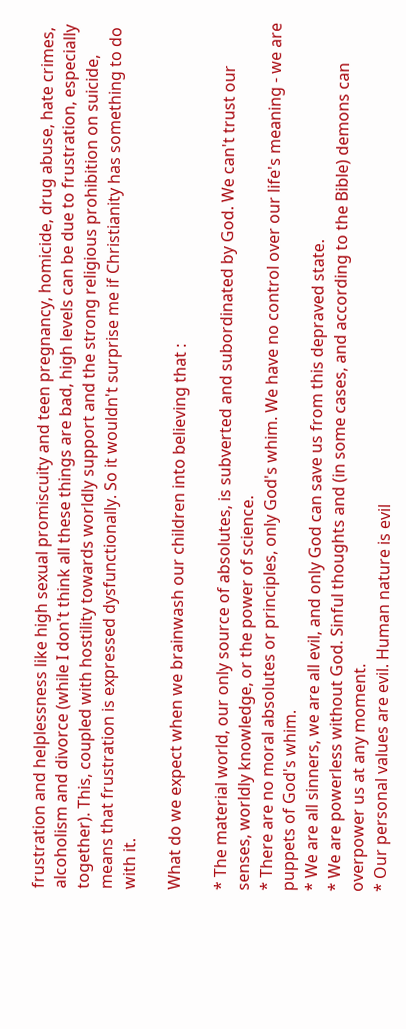frustration and helplessness like high sexual promiscuity and teen pregnancy, homicide, drug abuse, hate crimes, alcoholism and divorce (while I don't think all these things are bad, high levels can be due to frustration, especially together). This, coupled with hostility towards worldly support and the strong religious prohibition on suicide, means that frustration is expressed dysfunctionally. So it wouldn't surprise me if Christianity has something to do with it.

What do we expect when we brainwash our children into believing that :

* The material world, our only source of absolutes, is subverted and subordinated by God. We can't trust our senses, worldly knowledge, or the power of science.
* There are no moral absolutes or principles, only God's whim. We have no control over our life's meaning - we are puppets of God's whim.
* We are all sinners, we are all evil, and only God can save us from this depraved state.
* We are powerless without God. Sinful thoughts and (in some cases, and according to the Bible) demons can overpower us at any moment.
* Our personal values are evil. Human nature is evil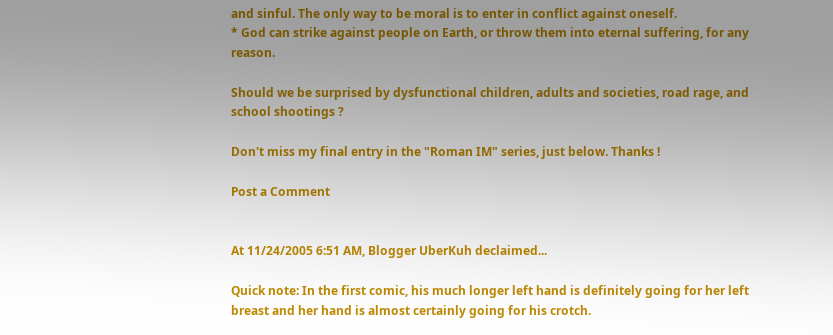and sinful. The only way to be moral is to enter in conflict against oneself.
* God can strike against people on Earth, or throw them into eternal suffering, for any reason.

Should we be surprised by dysfunctional children, adults and societies, road rage, and school shootings ?

Don't miss my final entry in the "Roman IM" series, just below. Thanks !

Post a Comment


At 11/24/2005 6:51 AM, Blogger UberKuh declaimed...

Quick note: In the first comic, his much longer left hand is definitely going for her left breast and her hand is almost certainly going for his crotch.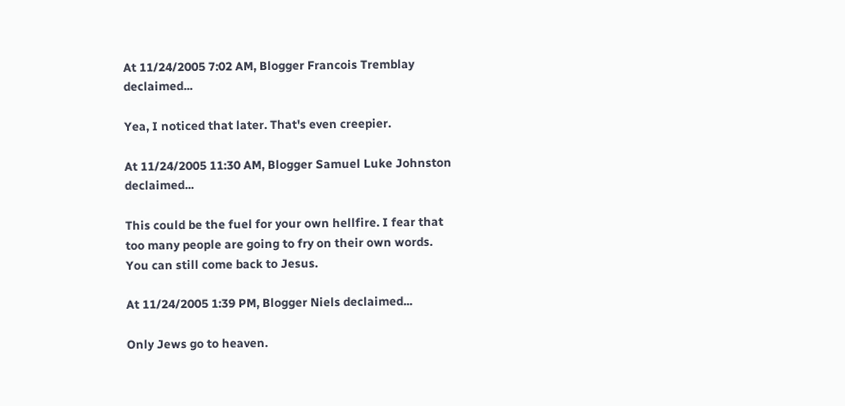At 11/24/2005 7:02 AM, Blogger Francois Tremblay declaimed...

Yea, I noticed that later. That's even creepier.

At 11/24/2005 11:30 AM, Blogger Samuel Luke Johnston declaimed...

This could be the fuel for your own hellfire. I fear that too many people are going to fry on their own words.
You can still come back to Jesus.

At 11/24/2005 1:39 PM, Blogger Niels declaimed...

Only Jews go to heaven.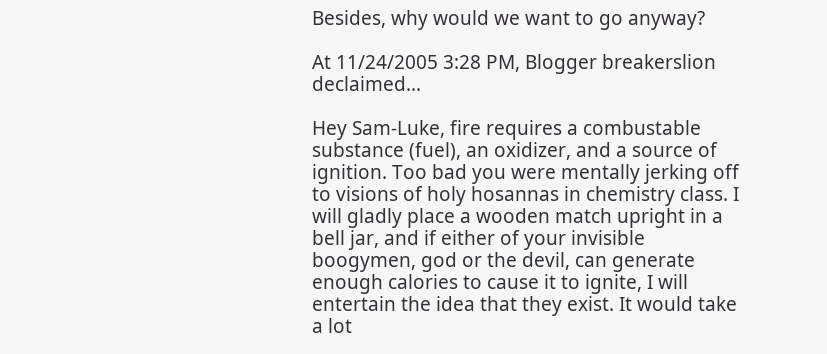Besides, why would we want to go anyway?

At 11/24/2005 3:28 PM, Blogger breakerslion declaimed...

Hey Sam-Luke, fire requires a combustable substance (fuel), an oxidizer, and a source of ignition. Too bad you were mentally jerking off to visions of holy hosannas in chemistry class. I will gladly place a wooden match upright in a bell jar, and if either of your invisible boogymen, god or the devil, can generate enough calories to cause it to ignite, I will entertain the idea that they exist. It would take a lot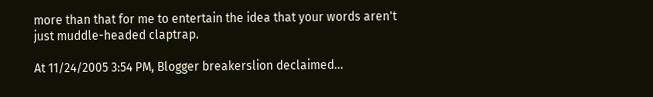more than that for me to entertain the idea that your words aren't just muddle-headed claptrap.

At 11/24/2005 3:54 PM, Blogger breakerslion declaimed...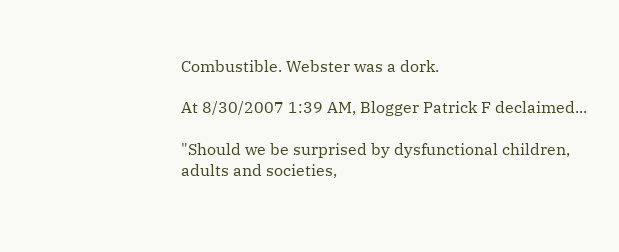Combustible. Webster was a dork.

At 8/30/2007 1:39 AM, Blogger Patrick F declaimed...

"Should we be surprised by dysfunctional children, adults and societies,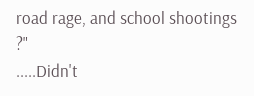road rage, and school shootings ?"
.....Didn't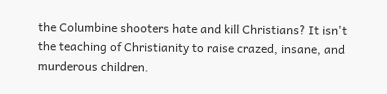the Columbine shooters hate and kill Christians? It isn't the teaching of Christianity to raise crazed, insane, and murderous children.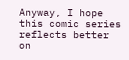Anyway, I hope this comic series reflects better on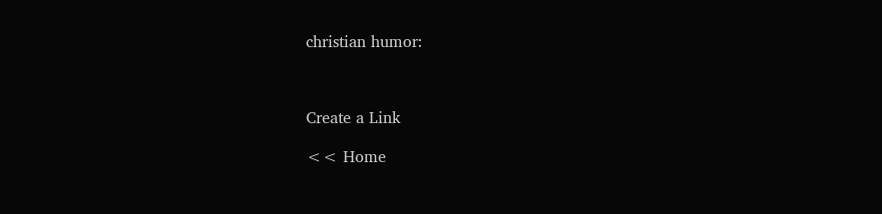christian humor:



Create a Link

<< Home